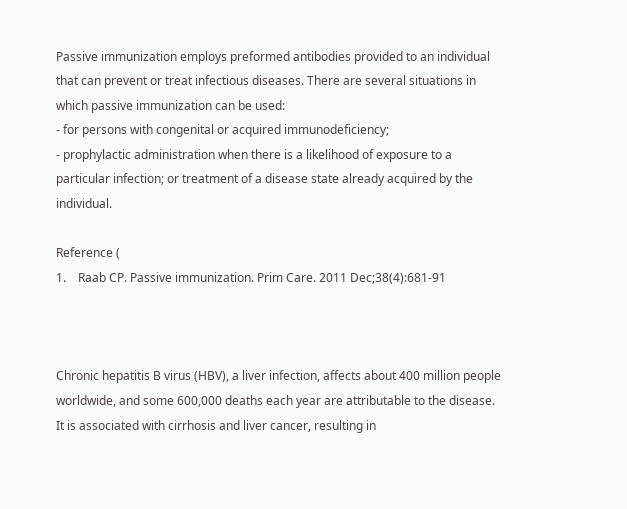Passive immunization employs preformed antibodies provided to an individual that can prevent or treat infectious diseases. There are several situations in which passive immunization can be used:
- for persons with congenital or acquired immunodeficiency;
- prophylactic administration when there is a likelihood of exposure to a particular infection; or treatment of a disease state already acquired by the individual.

Reference (
1.    Raab CP. Passive immunization. Prim Care. 2011 Dec;38(4):681-91



Chronic hepatitis B virus (HBV), a liver infection, affects about 400 million people worldwide, and some 600,000 deaths each year are attributable to the disease. It is associated with cirrhosis and liver cancer, resulting in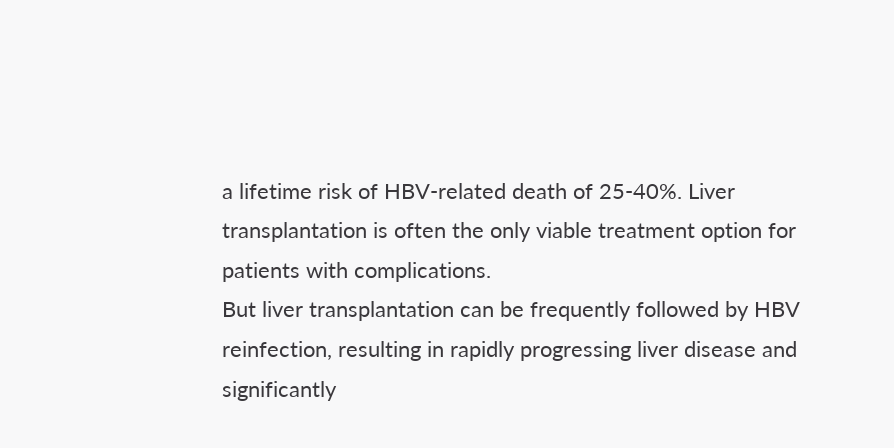a lifetime risk of HBV-related death of 25-40%. Liver transplantation is often the only viable treatment option for patients with complications.
But liver transplantation can be frequently followed by HBV reinfection, resulting in rapidly progressing liver disease and significantly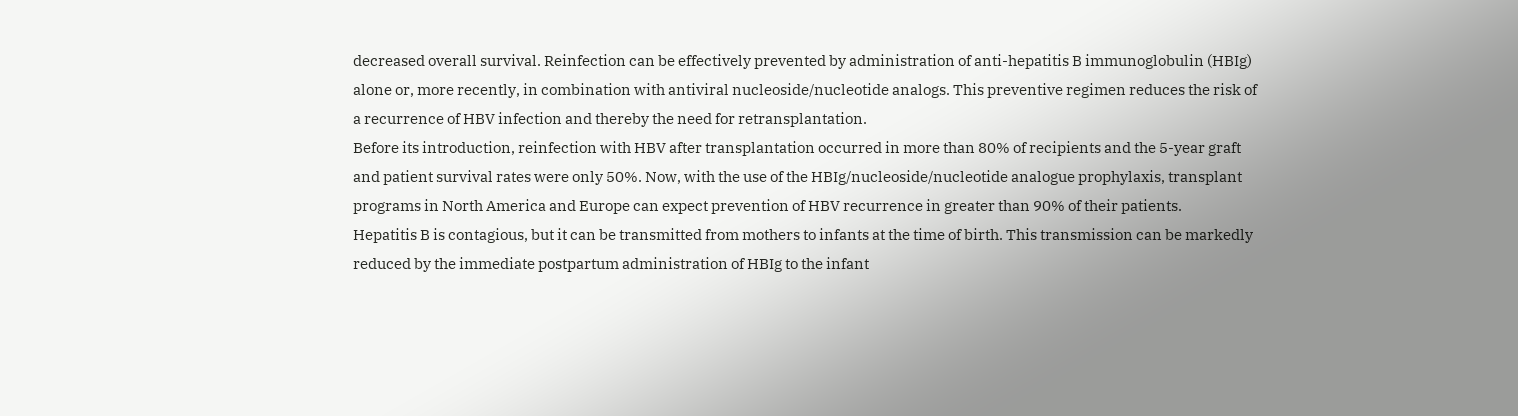decreased overall survival. Reinfection can be effectively prevented by administration of anti-hepatitis B immunoglobulin (HBIg) alone or, more recently, in combination with antiviral nucleoside/nucleotide analogs. This preventive regimen reduces the risk of a recurrence of HBV infection and thereby the need for retransplantation.
Before its introduction, reinfection with HBV after transplantation occurred in more than 80% of recipients and the 5-year graft and patient survival rates were only 50%. Now, with the use of the HBIg/nucleoside/nucleotide analogue prophylaxis, transplant programs in North America and Europe can expect prevention of HBV recurrence in greater than 90% of their patients.
Hepatitis B is contagious, but it can be transmitted from mothers to infants at the time of birth. This transmission can be markedly reduced by the immediate postpartum administration of HBIg to the infant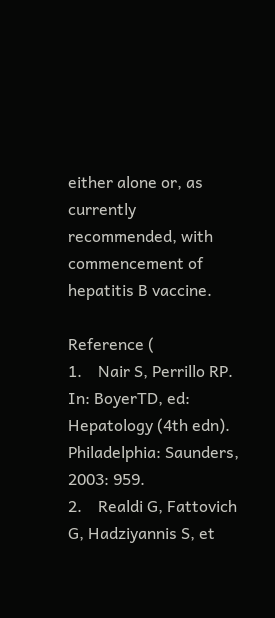either alone or, as currently recommended, with commencement of hepatitis B vaccine.

Reference (
1.    Nair S, Perrillo RP. In: BoyerTD, ed: Hepatology (4th edn). Philadelphia: Saunders, 2003: 959.
2.    Realdi G, Fattovich G, Hadziyannis S, et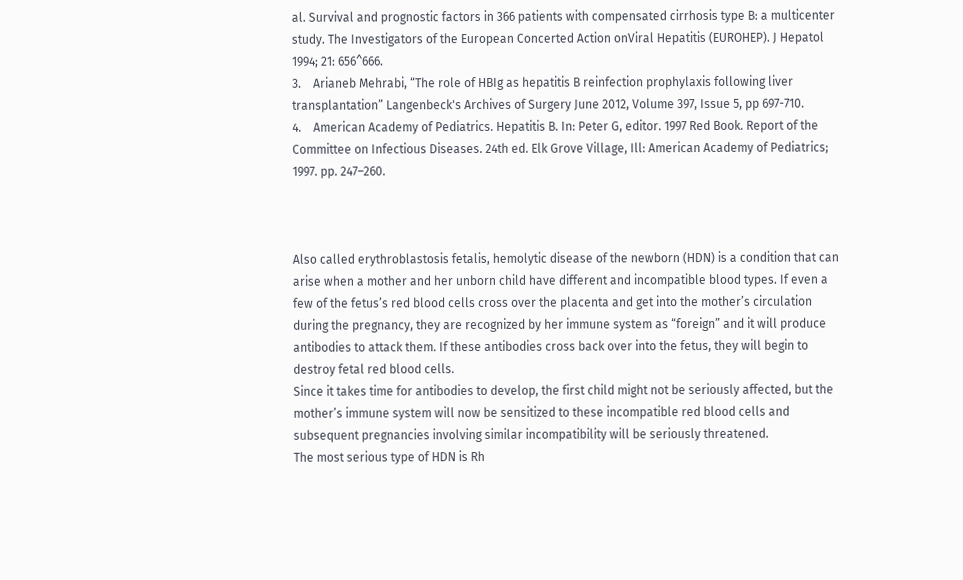al. Survival and prognostic factors in 366 patients with compensated cirrhosis type B: a multicenter study. The Investigators of the European Concerted Action onViral Hepatitis (EUROHEP). J Hepatol 1994; 21: 656^666.
3.    Arianeb Mehrabi, “The role of HBIg as hepatitis B reinfection prophylaxis following liver transplantation” Langenbeck's Archives of Surgery June 2012, Volume 397, Issue 5, pp 697-710.
4.    American Academy of Pediatrics. Hepatitis B. In: Peter G, editor. 1997 Red Book. Report of the Committee on Infectious Diseases. 24th ed. Elk Grove Village, Ill: American Academy of Pediatrics; 1997. pp. 247–260.



Also called erythroblastosis fetalis, hemolytic disease of the newborn (HDN) is a condition that can arise when a mother and her unborn child have different and incompatible blood types. If even a few of the fetus’s red blood cells cross over the placenta and get into the mother’s circulation during the pregnancy, they are recognized by her immune system as “foreign” and it will produce antibodies to attack them. If these antibodies cross back over into the fetus, they will begin to destroy fetal red blood cells.
Since it takes time for antibodies to develop, the first child might not be seriously affected, but the mother’s immune system will now be sensitized to these incompatible red blood cells and subsequent pregnancies involving similar incompatibility will be seriously threatened.
The most serious type of HDN is Rh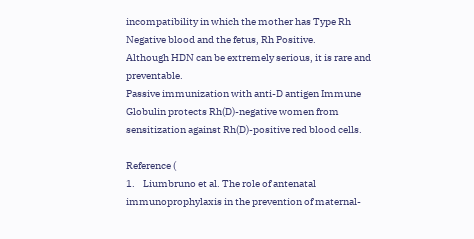incompatibility in which the mother has Type Rh Negative blood and the fetus, Rh Positive.
Although HDN can be extremely serious, it is rare and preventable.
Passive immunization with anti-D antigen Immune Globulin protects Rh(D)-negative women from sensitization against Rh(D)-positive red blood cells.

Reference (
1.    Liumbruno et al. The role of antenatal immunoprophylaxis in the prevention of maternal-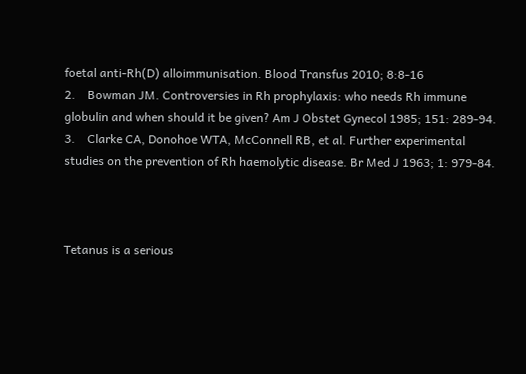foetal anti-Rh(D) alloimmunisation. Blood Transfus 2010; 8:8-16
2.    Bowman JM. Controversies in Rh prophylaxis: who needs Rh immune globulin and when should it be given? Am J Obstet Gynecol 1985; 151: 289-94.
3.    Clarke CA, Donohoe WTA, McConnell RB, et al. Further experimental studies on the prevention of Rh haemolytic disease. Br Med J 1963; 1: 979-84.



Tetanus is a serious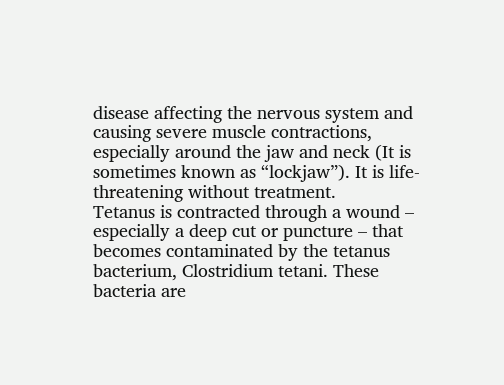disease affecting the nervous system and causing severe muscle contractions, especially around the jaw and neck (It is sometimes known as “lockjaw”). It is life-threatening without treatment.
Tetanus is contracted through a wound – especially a deep cut or puncture – that becomes contaminated by the tetanus bacterium, Clostridium tetani. These bacteria are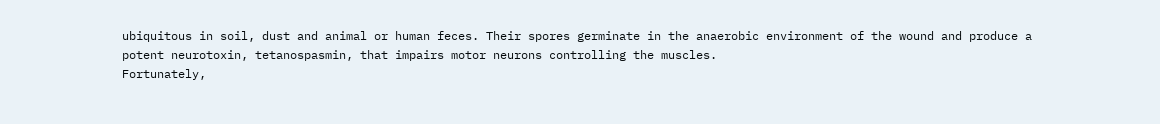ubiquitous in soil, dust and animal or human feces. Their spores germinate in the anaerobic environment of the wound and produce a potent neurotoxin, tetanospasmin, that impairs motor neurons controlling the muscles.
Fortunately,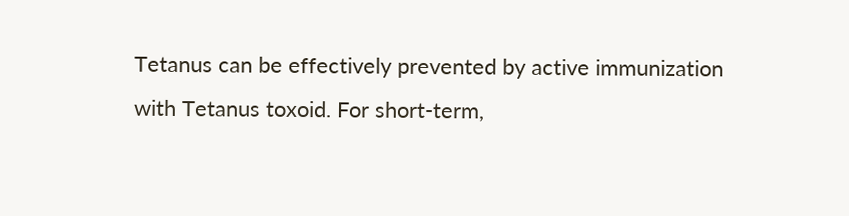Tetanus can be effectively prevented by active immunization with Tetanus toxoid. For short-term,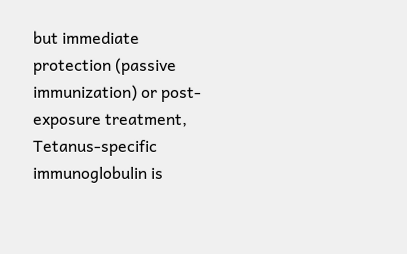but immediate protection (passive immunization) or post-exposure treatment, Tetanus-specific immunoglobulin is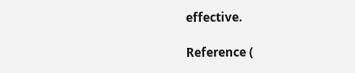effective.

Reference (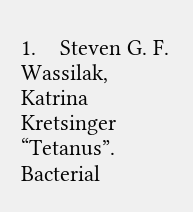1.    Steven G. F. Wassilak, Katrina Kretsinger “Tetanus”. Bacterial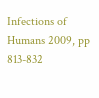Infections of Humans 2009, pp 813-832